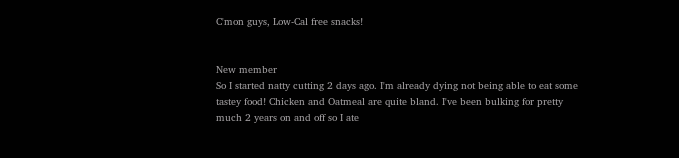C'mon guys, Low-Cal free snacks!


New member
So I started natty cutting 2 days ago. I'm already dying not being able to eat some tastey food! Chicken and Oatmeal are quite bland. I've been bulking for pretty much 2 years on and off so I ate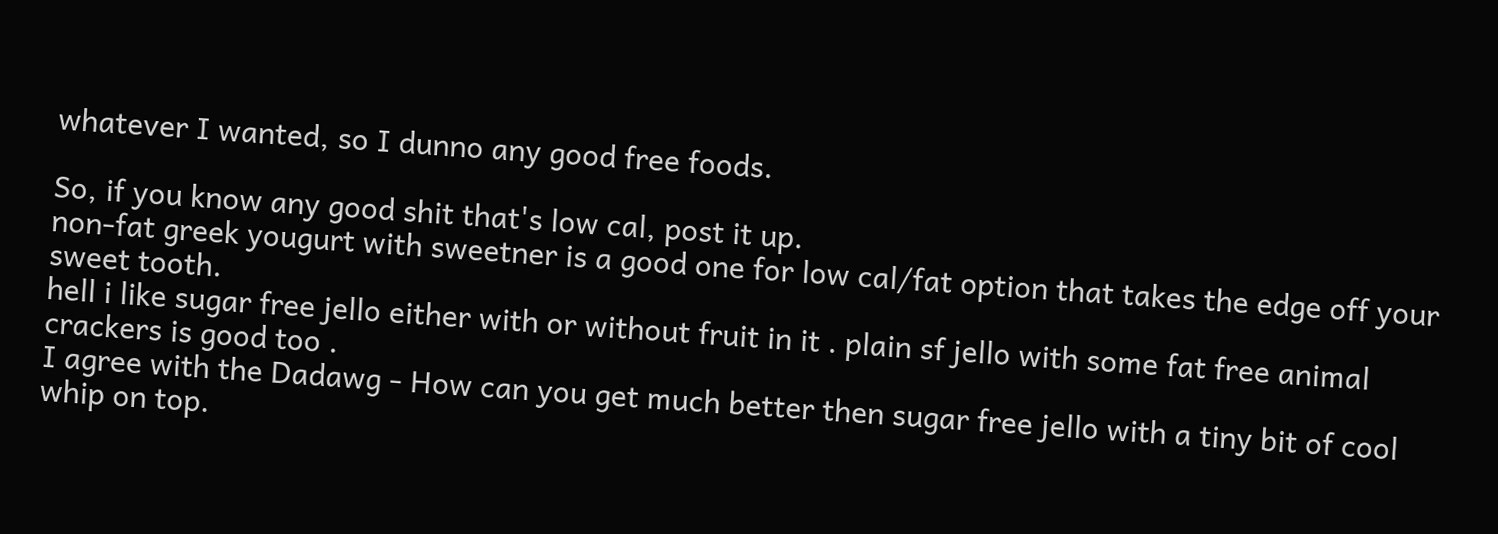whatever I wanted, so I dunno any good free foods.

So, if you know any good shit that's low cal, post it up.
non-fat greek yougurt with sweetner is a good one for low cal/fat option that takes the edge off your sweet tooth.
hell i like sugar free jello either with or without fruit in it . plain sf jello with some fat free animal crackers is good too .
I agree with the Dadawg - How can you get much better then sugar free jello with a tiny bit of cool whip on top.